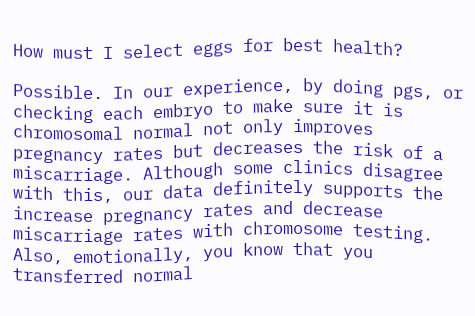How must I select eggs for best health?

Possible. In our experience, by doing pgs, or checking each embryo to make sure it is chromosomal normal not only improves pregnancy rates but decreases the risk of a miscarriage. Although some clinics disagree with this, our data definitely supports the increase pregnancy rates and decrease miscarriage rates with chromosome testing. Also, emotionally, you know that you transferred normal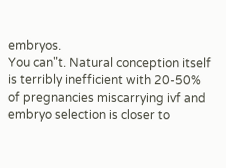embryos.
You can"t. Natural conception itself is terribly inefficient with 20-50% of pregnancies miscarrying ivf and embryo selection is closer to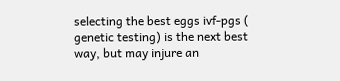selecting the best eggs ivf-pgs ( genetic testing) is the next best way, but may injure an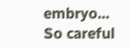embryo... So careful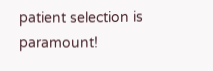patient selection is paramount!